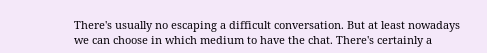There's usually no escaping a difficult conversation. But at least nowadays we can choose in which medium to have the chat. There's certainly a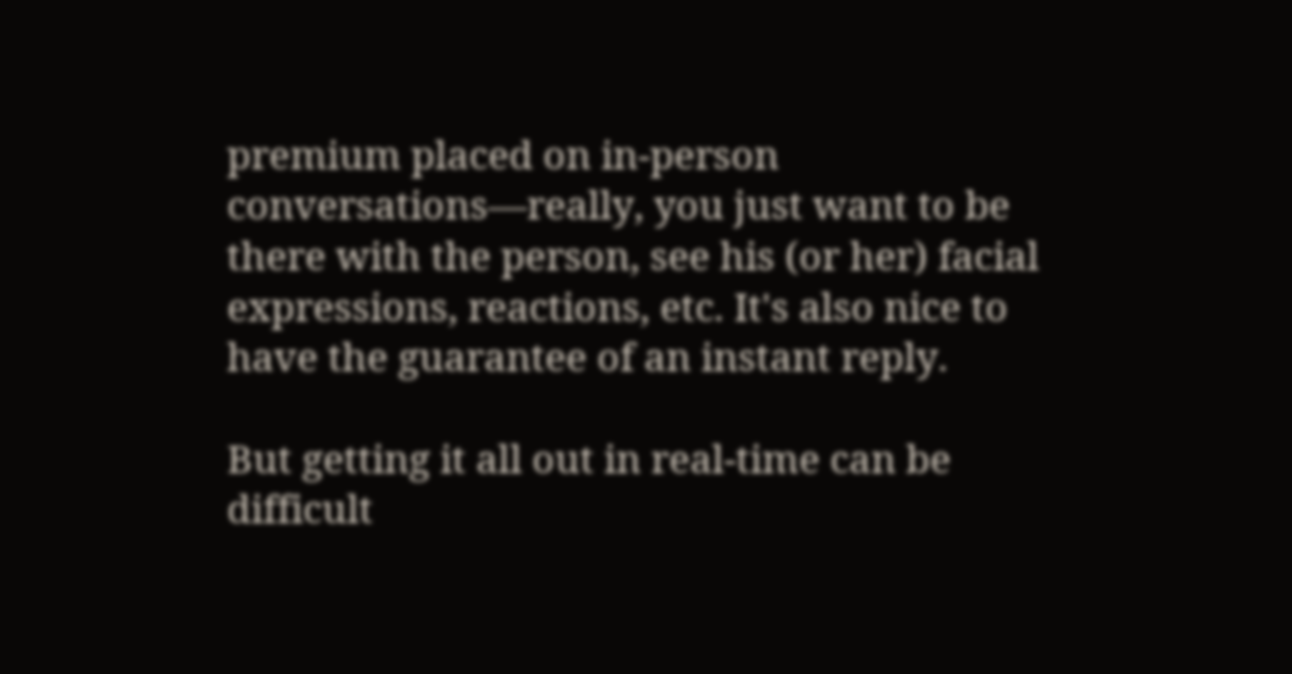premium placed on in-person conversations—really, you just want to be there with the person, see his (or her) facial expressions, reactions, etc. It's also nice to have the guarantee of an instant reply.

But getting it all out in real-time can be difficult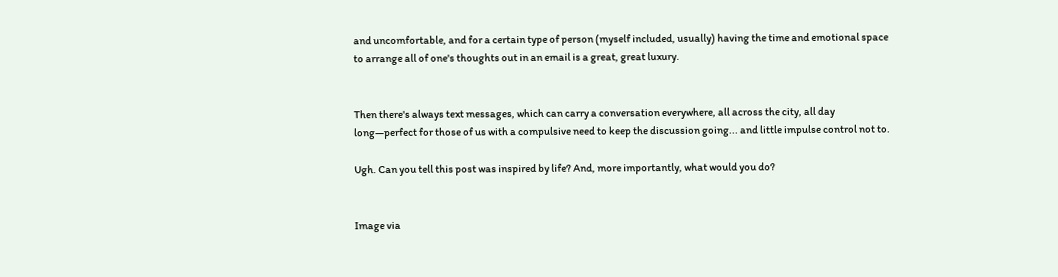and uncomfortable, and for a certain type of person (myself included, usually) having the time and emotional space to arrange all of one's thoughts out in an email is a great, great luxury.


Then there's always text messages, which can carry a conversation everywhere, all across the city, all day long—perfect for those of us with a compulsive need to keep the discussion going... and little impulse control not to.

Ugh. Can you tell this post was inspired by life? And, more importantly, what would you do?


Image via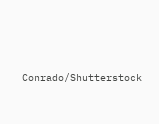Conrado/Shutterstock